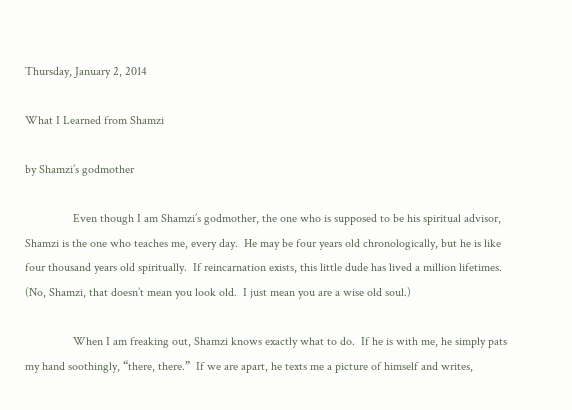Thursday, January 2, 2014

What I Learned from Shamzi

by Shamzi’s godmother

                Even though I am Shamzi’s godmother, the one who is supposed to be his spiritual advisor, Shamzi is the one who teaches me, every day.  He may be four years old chronologically, but he is like four thousand years old spiritually.  If reincarnation exists, this little dude has lived a million lifetimes.  (No, Shamzi, that doesn’t mean you look old.  I just mean you are a wise old soul.)

                When I am freaking out, Shamzi knows exactly what to do.  If he is with me, he simply pats my hand soothingly, “there, there.”  If we are apart, he texts me a picture of himself and writes,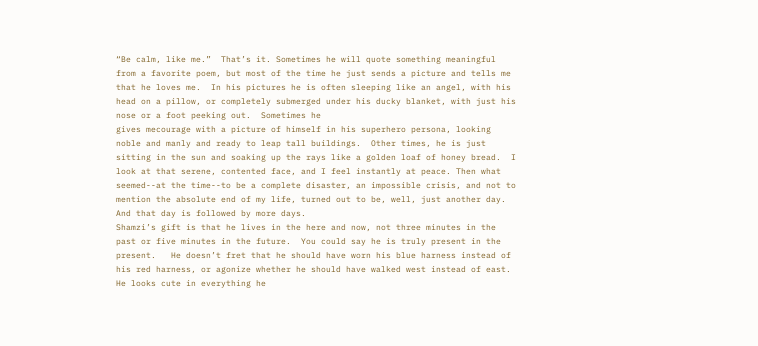“Be calm, like me.”  That’s it. Sometimes he will quote something meaningful from a favorite poem, but most of the time he just sends a picture and tells me that he loves me.  In his pictures he is often sleeping like an angel, with his head on a pillow, or completely submerged under his ducky blanket, with just his nose or a foot peeking out.  Sometimes he
gives mecourage with a picture of himself in his superhero persona, looking noble and manly and ready to leap tall buildings.  Other times, he is just sitting in the sun and soaking up the rays like a golden loaf of honey bread.  I look at that serene, contented face, and I feel instantly at peace. Then what seemed--at the time--to be a complete disaster, an impossible crisis, and not to mention the absolute end of my life, turned out to be, well, just another day.   And that day is followed by more days.
Shamzi’s gift is that he lives in the here and now, not three minutes in the past or five minutes in the future.  You could say he is truly present in the present.   He doesn’t fret that he should have worn his blue harness instead of his red harness, or agonize whether he should have walked west instead of east. He looks cute in everything he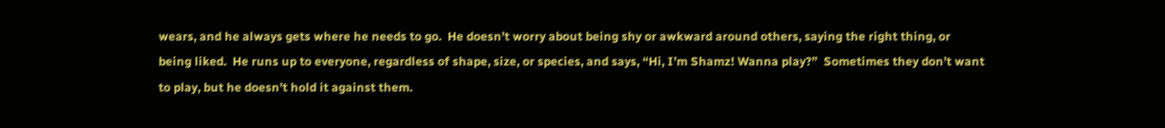wears, and he always gets where he needs to go.  He doesn’t worry about being shy or awkward around others, saying the right thing, or being liked.  He runs up to everyone, regardless of shape, size, or species, and says, “Hi, I’m Shamz! Wanna play?”  Sometimes they don’t want to play, but he doesn’t hold it against them.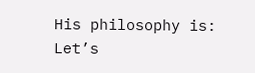His philosophy is:  Let’s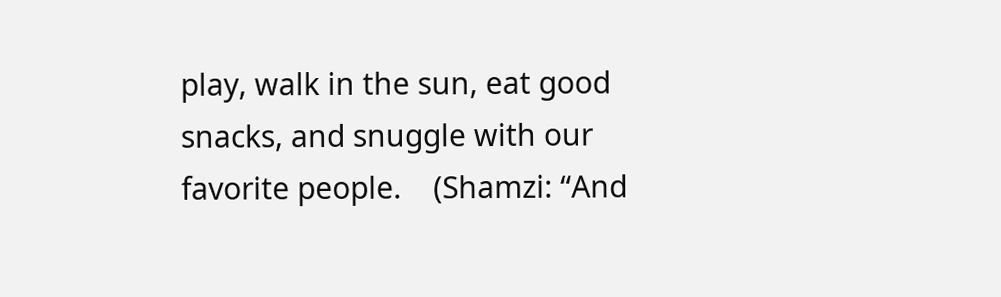play, walk in the sun, eat good snacks, and snuggle with our favorite people.    (Shamzi: “And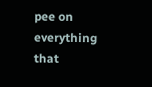pee on everything that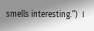smells interesting.”)  I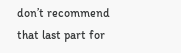don’t recommend that last part for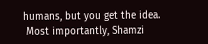humans, but you get the idea.
 Most importantly, Shamzi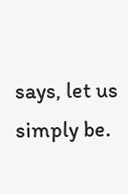says, let us simply be.